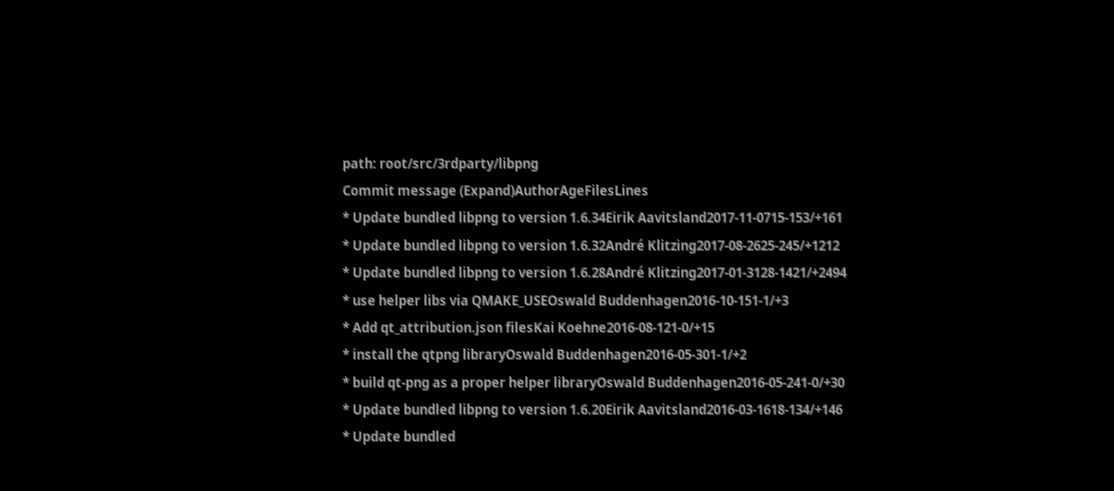path: root/src/3rdparty/libpng
Commit message (Expand)AuthorAgeFilesLines
* Update bundled libpng to version 1.6.34Eirik Aavitsland2017-11-0715-153/+161
* Update bundled libpng to version 1.6.32André Klitzing2017-08-2625-245/+1212
* Update bundled libpng to version 1.6.28André Klitzing2017-01-3128-1421/+2494
* use helper libs via QMAKE_USEOswald Buddenhagen2016-10-151-1/+3
* Add qt_attribution.json filesKai Koehne2016-08-121-0/+15
* install the qtpng libraryOswald Buddenhagen2016-05-301-1/+2
* build qt-png as a proper helper libraryOswald Buddenhagen2016-05-241-0/+30
* Update bundled libpng to version 1.6.20Eirik Aavitsland2016-03-1618-134/+146
* Update bundled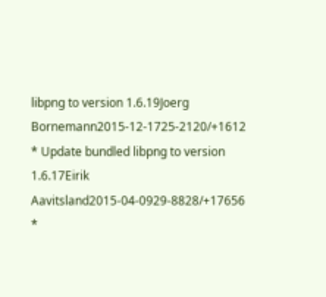libpng to version 1.6.19Joerg Bornemann2015-12-1725-2120/+1612
* Update bundled libpng to version 1.6.17Eirik Aavitsland2015-04-0929-8828/+17656
*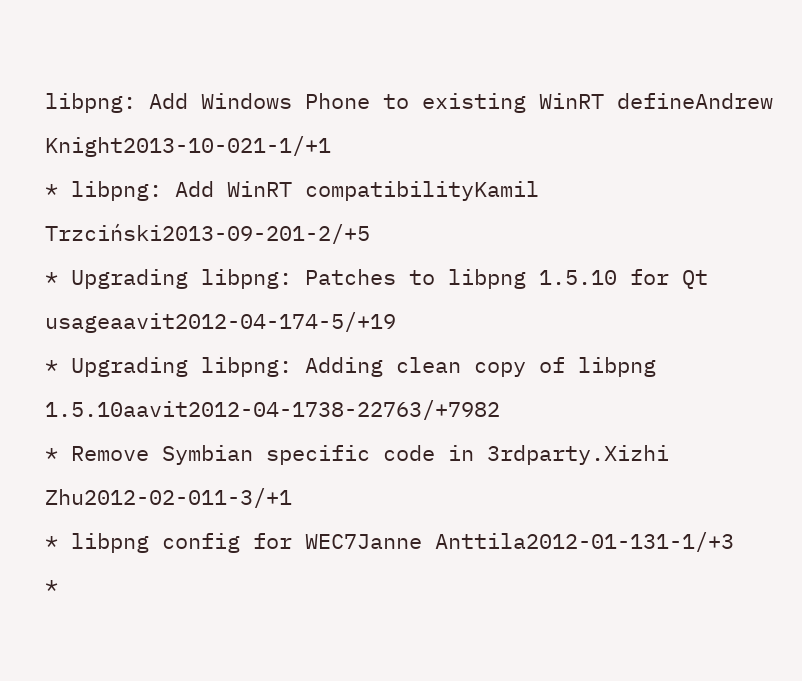libpng: Add Windows Phone to existing WinRT defineAndrew Knight2013-10-021-1/+1
* libpng: Add WinRT compatibilityKamil Trzciński2013-09-201-2/+5
* Upgrading libpng: Patches to libpng 1.5.10 for Qt usageaavit2012-04-174-5/+19
* Upgrading libpng: Adding clean copy of libpng 1.5.10aavit2012-04-1738-22763/+7982
* Remove Symbian specific code in 3rdparty.Xizhi Zhu2012-02-011-3/+1
* libpng config for WEC7Janne Anttila2012-01-131-1/+3
*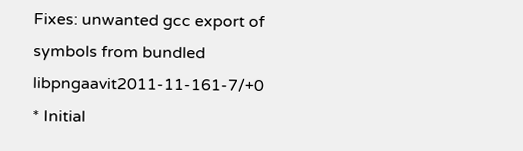Fixes: unwanted gcc export of symbols from bundled libpngaavit2011-11-161-7/+0
* Initial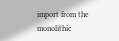import from the monolithic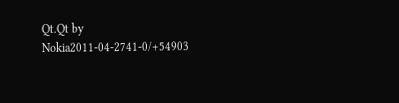Qt.Qt by Nokia2011-04-2741-0/+54903